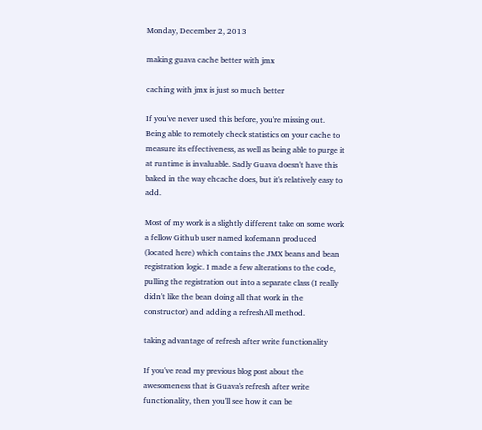Monday, December 2, 2013

making guava cache better with jmx

caching with jmx is just so much better

If you've never used this before, you're missing out. Being able to remotely check statistics on your cache to measure its effectiveness, as well as being able to purge it at runtime is invaluable. Sadly Guava doesn't have this baked in the way ehcache does, but it's relatively easy to add.

Most of my work is a slightly different take on some work a fellow Github user named kofemann produced (located here) which contains the JMX beans and bean registration logic. I made a few alterations to the code, pulling the registration out into a separate class (I really didn't like the bean doing all that work in the constructor) and adding a refreshAll method.

taking advantage of refresh after write functionality

If you've read my previous blog post about the awesomeness that is Guava's refresh after write functionality, then you'll see how it can be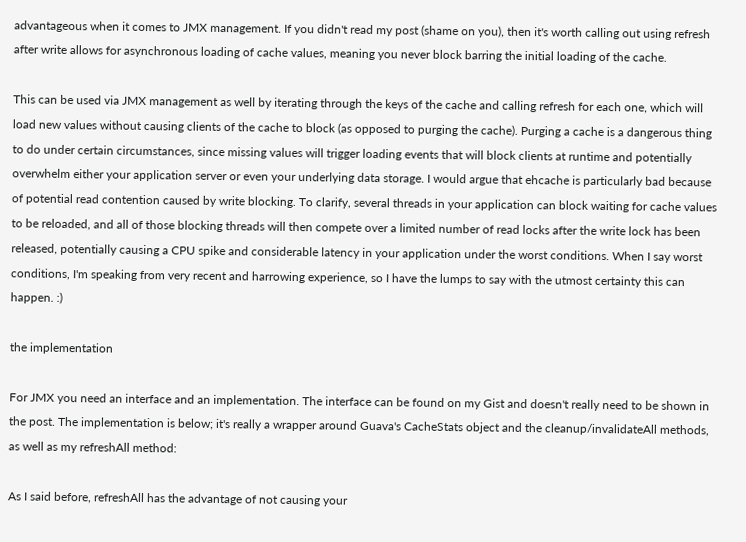advantageous when it comes to JMX management. If you didn't read my post (shame on you), then it's worth calling out using refresh after write allows for asynchronous loading of cache values, meaning you never block barring the initial loading of the cache.

This can be used via JMX management as well by iterating through the keys of the cache and calling refresh for each one, which will load new values without causing clients of the cache to block (as opposed to purging the cache). Purging a cache is a dangerous thing to do under certain circumstances, since missing values will trigger loading events that will block clients at runtime and potentially overwhelm either your application server or even your underlying data storage. I would argue that ehcache is particularly bad because of potential read contention caused by write blocking. To clarify, several threads in your application can block waiting for cache values to be reloaded, and all of those blocking threads will then compete over a limited number of read locks after the write lock has been released, potentially causing a CPU spike and considerable latency in your application under the worst conditions. When I say worst conditions, I'm speaking from very recent and harrowing experience, so I have the lumps to say with the utmost certainty this can happen. :)

the implementation

For JMX you need an interface and an implementation. The interface can be found on my Gist and doesn't really need to be shown in the post. The implementation is below; it's really a wrapper around Guava's CacheStats object and the cleanup/invalidateAll methods, as well as my refreshAll method:

As I said before, refreshAll has the advantage of not causing your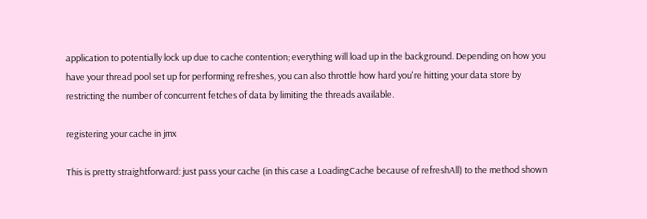application to potentially lock up due to cache contention; everything will load up in the background. Depending on how you have your thread pool set up for performing refreshes, you can also throttle how hard you're hitting your data store by restricting the number of concurrent fetches of data by limiting the threads available.

registering your cache in jmx

This is pretty straightforward: just pass your cache (in this case a LoadingCache because of refreshAll) to the method shown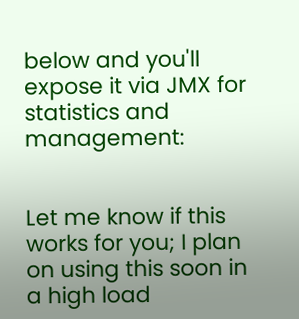below and you'll expose it via JMX for statistics and management:


Let me know if this works for you; I plan on using this soon in a high load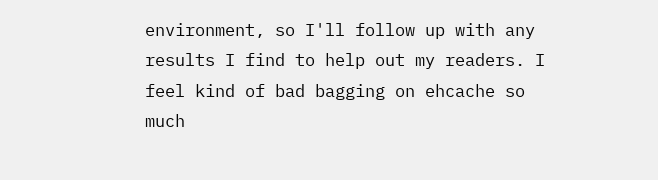environment, so I'll follow up with any results I find to help out my readers. I feel kind of bad bagging on ehcache so much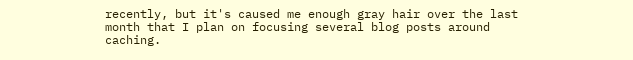recently, but it's caused me enough gray hair over the last month that I plan on focusing several blog posts around caching.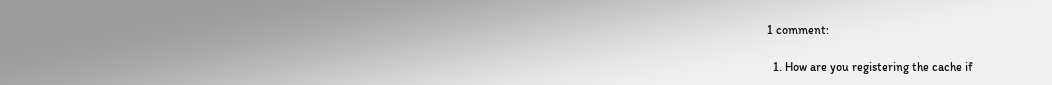1 comment:

  1. How are you registering the cache if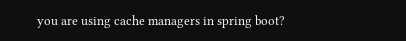you are using cache managers in spring boot?